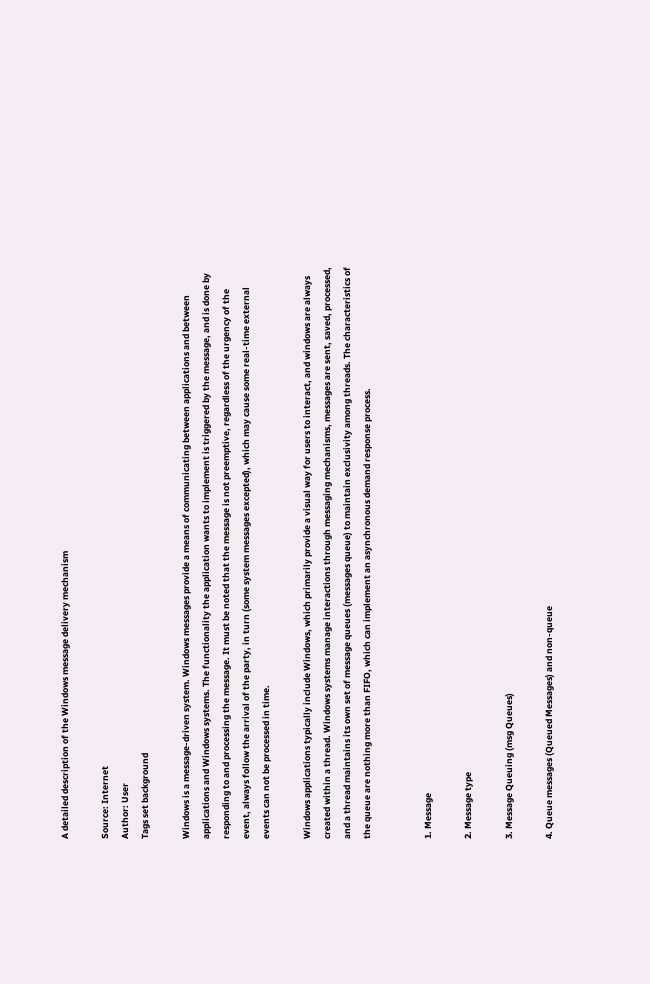A detailed description of the Windows message delivery mechanism

Source: Internet
Author: User
Tags set background

Windows is a message-driven system. Windows messages provide a means of communicating between applications and between applications and Windows systems. The functionality the application wants to implement is triggered by the message, and is done by responding to and processing the message. It must be noted that the message is not preemptive, regardless of the urgency of the event, always follow the arrival of the party, in turn (some system messages excepted), which may cause some real-time external events can not be processed in time.

Windows applications typically include Windows, which primarily provide a visual way for users to interact, and windows are always created within a thread. Windows systems manage interactions through messaging mechanisms, messages are sent, saved, processed, and a thread maintains its own set of message queues (messages queue) to maintain exclusivity among threads. The characteristics of the queue are nothing more than FIFO, which can implement an asynchronous demand response process.


1. Message

2. Message type

3. Message Queuing (msg Queues)

4. Queue messages (Queued Messages) and non-queue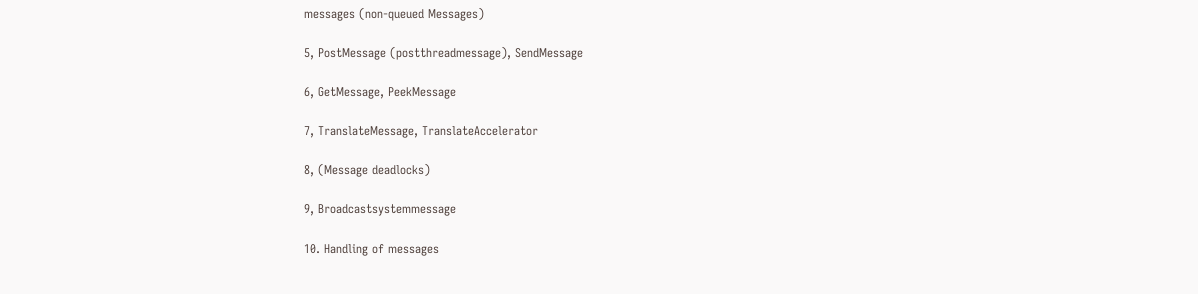messages (non-queued Messages)

5, PostMessage (postthreadmessage), SendMessage

6, GetMessage, PeekMessage

7, TranslateMessage, TranslateAccelerator

8, (Message deadlocks)

9, Broadcastsystemmessage

10. Handling of messages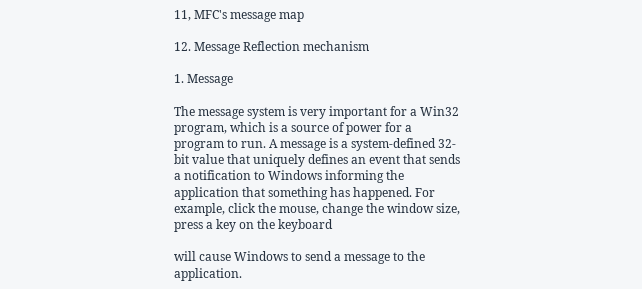11, MFC's message map

12. Message Reflection mechanism

1. Message

The message system is very important for a Win32 program, which is a source of power for a program to run. A message is a system-defined 32-bit value that uniquely defines an event that sends a notification to Windows informing the application that something has happened. For example, click the mouse, change the window size, press a key on the keyboard

will cause Windows to send a message to the application.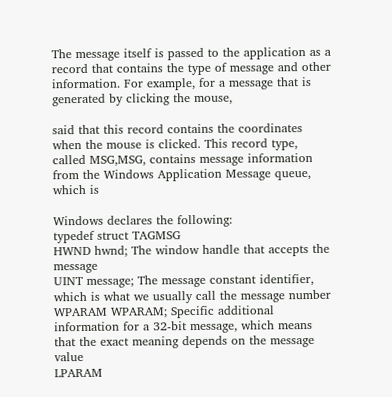The message itself is passed to the application as a record that contains the type of message and other information. For example, for a message that is generated by clicking the mouse,

said that this record contains the coordinates when the mouse is clicked. This record type, called MSG,MSG, contains message information from the Windows Application Message queue, which is

Windows declares the following:
typedef struct TAGMSG
HWND hwnd; The window handle that accepts the message
UINT message; The message constant identifier, which is what we usually call the message number
WPARAM WPARAM; Specific additional information for a 32-bit message, which means that the exact meaning depends on the message value
LPARAM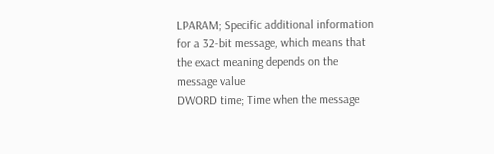LPARAM; Specific additional information for a 32-bit message, which means that the exact meaning depends on the message value
DWORD time; Time when the message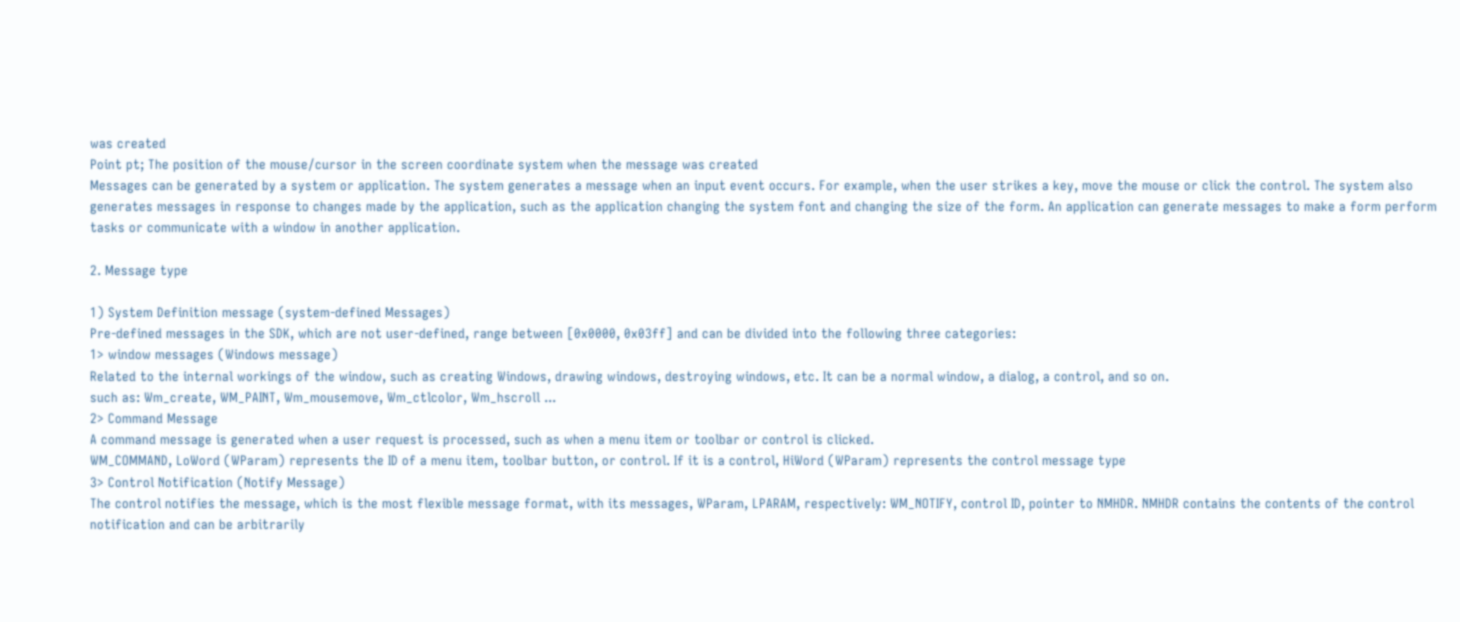was created
Point pt; The position of the mouse/cursor in the screen coordinate system when the message was created
Messages can be generated by a system or application. The system generates a message when an input event occurs. For example, when the user strikes a key, move the mouse or click the control. The system also generates messages in response to changes made by the application, such as the application changing the system font and changing the size of the form. An application can generate messages to make a form perform tasks or communicate with a window in another application.

2. Message type

1) System Definition message (system-defined Messages)
Pre-defined messages in the SDK, which are not user-defined, range between [0x0000, 0x03ff] and can be divided into the following three categories:
1> window messages (Windows message)
Related to the internal workings of the window, such as creating Windows, drawing windows, destroying windows, etc. It can be a normal window, a dialog, a control, and so on.
such as: Wm_create, WM_PAINT, Wm_mousemove, Wm_ctlcolor, Wm_hscroll ...
2> Command Message
A command message is generated when a user request is processed, such as when a menu item or toolbar or control is clicked.
WM_COMMAND, LoWord (WParam) represents the ID of a menu item, toolbar button, or control. If it is a control, HiWord (WParam) represents the control message type
3> Control Notification (Notify Message)
The control notifies the message, which is the most flexible message format, with its messages, WParam, LPARAM, respectively: WM_NOTIFY, control ID, pointer to NMHDR. NMHDR contains the contents of the control notification and can be arbitrarily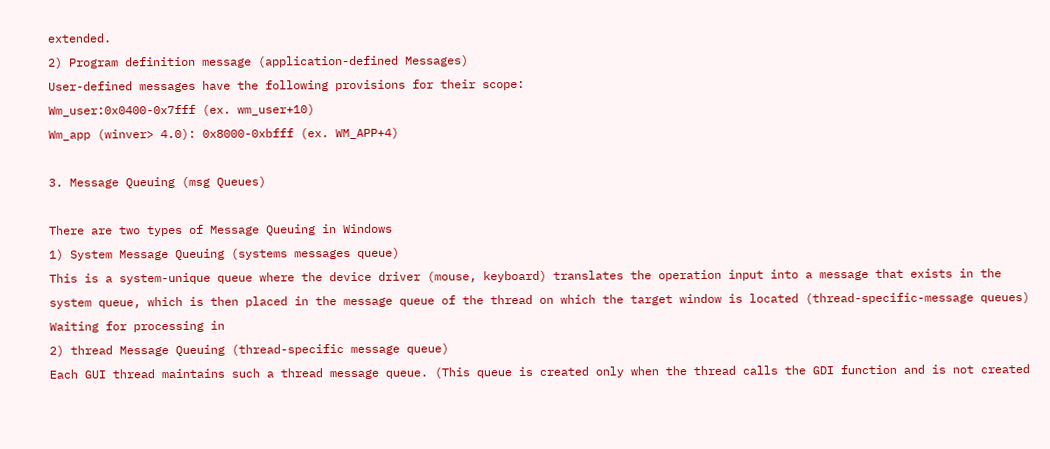extended.
2) Program definition message (application-defined Messages)
User-defined messages have the following provisions for their scope:
Wm_user:0x0400-0x7fff (ex. wm_user+10)
Wm_app (winver> 4.0): 0x8000-0xbfff (ex. WM_APP+4)

3. Message Queuing (msg Queues)

There are two types of Message Queuing in Windows
1) System Message Queuing (systems messages queue)
This is a system-unique queue where the device driver (mouse, keyboard) translates the operation input into a message that exists in the system queue, which is then placed in the message queue of the thread on which the target window is located (thread-specific-message queues) Waiting for processing in
2) thread Message Queuing (thread-specific message queue)
Each GUI thread maintains such a thread message queue. (This queue is created only when the thread calls the GDI function and is not created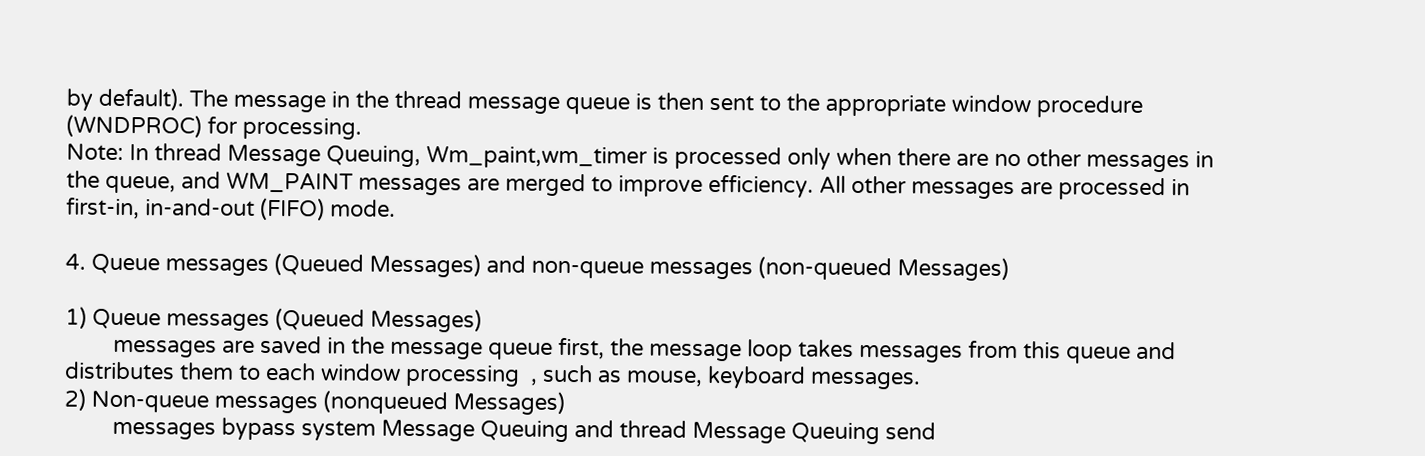by default). The message in the thread message queue is then sent to the appropriate window procedure (WNDPROC) for processing.
Note: In thread Message Queuing, Wm_paint,wm_timer is processed only when there are no other messages in the queue, and WM_PAINT messages are merged to improve efficiency. All other messages are processed in first-in, in-and-out (FIFO) mode.

4. Queue messages (Queued Messages) and non-queue messages (non-queued Messages)

1) Queue messages (Queued Messages)
        messages are saved in the message queue first, the message loop takes messages from this queue and distributes them to each window processing  , such as mouse, keyboard messages.
2) Non-queue messages (nonqueued Messages)
        messages bypass system Message Queuing and thread Message Queuing send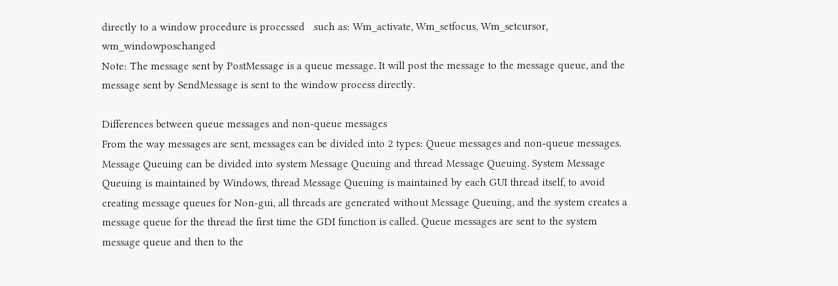directly to a window procedure is processed   such as: Wm_activate, Wm_setfocus, Wm_setcursor, wm_windowposchanged
Note: The message sent by PostMessage is a queue message. It will post the message to the message queue, and the message sent by SendMessage is sent to the window process directly.

Differences between queue messages and non-queue messages
From the way messages are sent, messages can be divided into 2 types: Queue messages and non-queue messages. Message Queuing can be divided into system Message Queuing and thread Message Queuing. System Message Queuing is maintained by Windows, thread Message Queuing is maintained by each GUI thread itself, to avoid creating message queues for Non-gui, all threads are generated without Message Queuing, and the system creates a message queue for the thread the first time the GDI function is called. Queue messages are sent to the system message queue and then to the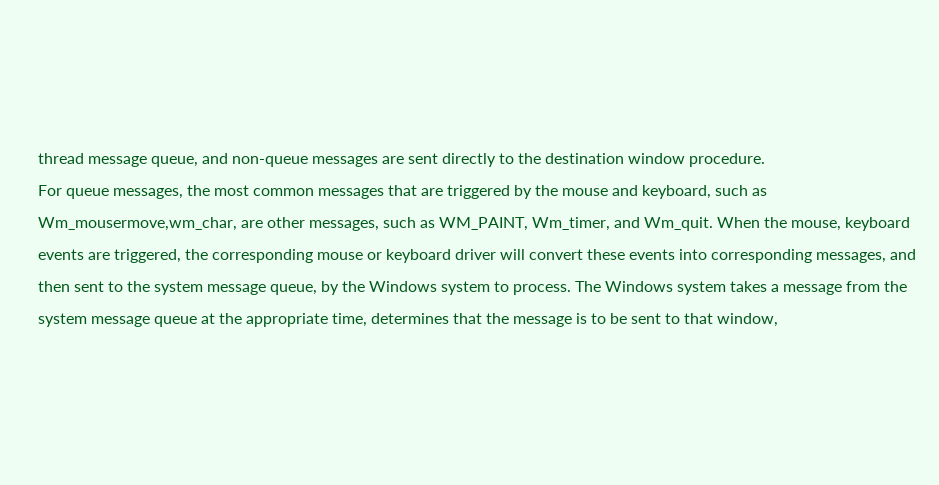thread message queue, and non-queue messages are sent directly to the destination window procedure.
For queue messages, the most common messages that are triggered by the mouse and keyboard, such as Wm_mousermove,wm_char, are other messages, such as WM_PAINT, Wm_timer, and Wm_quit. When the mouse, keyboard events are triggered, the corresponding mouse or keyboard driver will convert these events into corresponding messages, and then sent to the system message queue, by the Windows system to process. The Windows system takes a message from the system message queue at the appropriate time, determines that the message is to be sent to that window,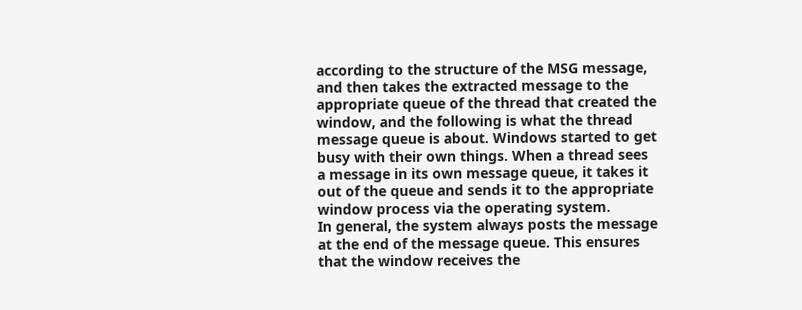according to the structure of the MSG message, and then takes the extracted message to the appropriate queue of the thread that created the window, and the following is what the thread message queue is about. Windows started to get busy with their own things. When a thread sees a message in its own message queue, it takes it out of the queue and sends it to the appropriate window process via the operating system.
In general, the system always posts the message at the end of the message queue. This ensures that the window receives the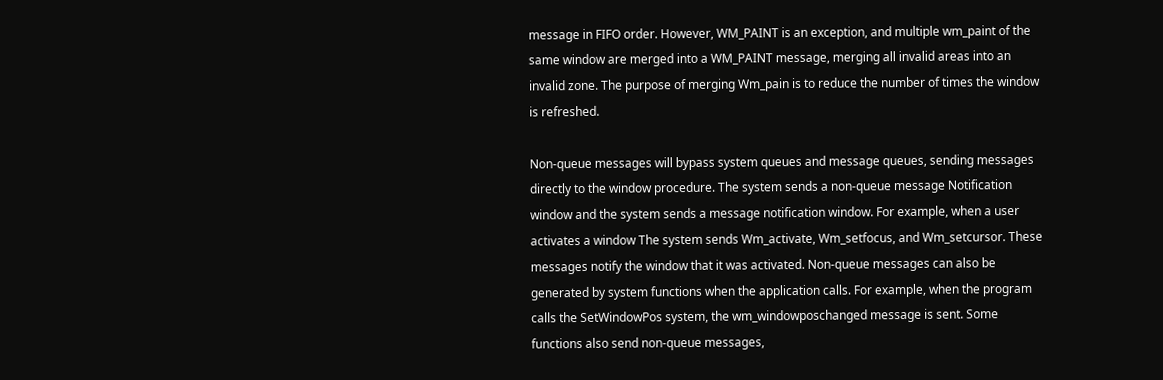message in FIFO order. However, WM_PAINT is an exception, and multiple wm_paint of the same window are merged into a WM_PAINT message, merging all invalid areas into an invalid zone. The purpose of merging Wm_pain is to reduce the number of times the window is refreshed.

Non-queue messages will bypass system queues and message queues, sending messages directly to the window procedure. The system sends a non-queue message Notification window and the system sends a message notification window. For example, when a user activates a window The system sends Wm_activate, Wm_setfocus, and Wm_setcursor. These messages notify the window that it was activated. Non-queue messages can also be generated by system functions when the application calls. For example, when the program calls the SetWindowPos system, the wm_windowposchanged message is sent. Some functions also send non-queue messages,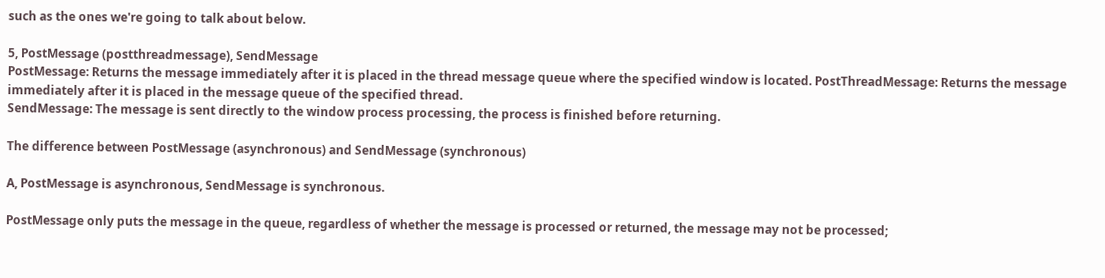such as the ones we're going to talk about below.

5, PostMessage (postthreadmessage), SendMessage
PostMessage: Returns the message immediately after it is placed in the thread message queue where the specified window is located. PostThreadMessage: Returns the message immediately after it is placed in the message queue of the specified thread.
SendMessage: The message is sent directly to the window process processing, the process is finished before returning.

The difference between PostMessage (asynchronous) and SendMessage (synchronous)

A, PostMessage is asynchronous, SendMessage is synchronous.

PostMessage only puts the message in the queue, regardless of whether the message is processed or returned, the message may not be processed;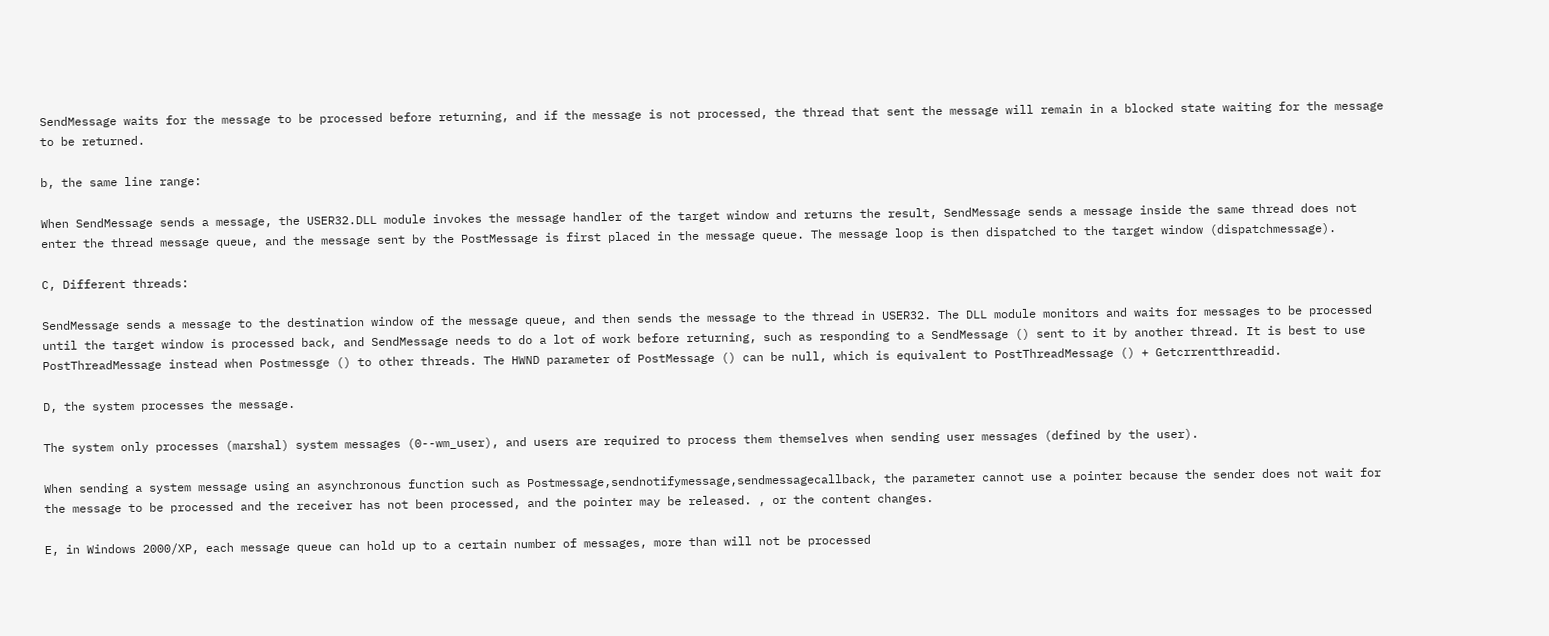SendMessage waits for the message to be processed before returning, and if the message is not processed, the thread that sent the message will remain in a blocked state waiting for the message to be returned.

b, the same line range:

When SendMessage sends a message, the USER32.DLL module invokes the message handler of the target window and returns the result, SendMessage sends a message inside the same thread does not enter the thread message queue, and the message sent by the PostMessage is first placed in the message queue. The message loop is then dispatched to the target window (dispatchmessage).

C, Different threads:

SendMessage sends a message to the destination window of the message queue, and then sends the message to the thread in USER32. The DLL module monitors and waits for messages to be processed until the target window is processed back, and SendMessage needs to do a lot of work before returning, such as responding to a SendMessage () sent to it by another thread. It is best to use PostThreadMessage instead when Postmessge () to other threads. The HWND parameter of PostMessage () can be null, which is equivalent to PostThreadMessage () + Getcrrentthreadid.

D, the system processes the message.

The system only processes (marshal) system messages (0--wm_user), and users are required to process them themselves when sending user messages (defined by the user).

When sending a system message using an asynchronous function such as Postmessage,sendnotifymessage,sendmessagecallback, the parameter cannot use a pointer because the sender does not wait for the message to be processed and the receiver has not been processed, and the pointer may be released. , or the content changes.

E, in Windows 2000/XP, each message queue can hold up to a certain number of messages, more than will not be processed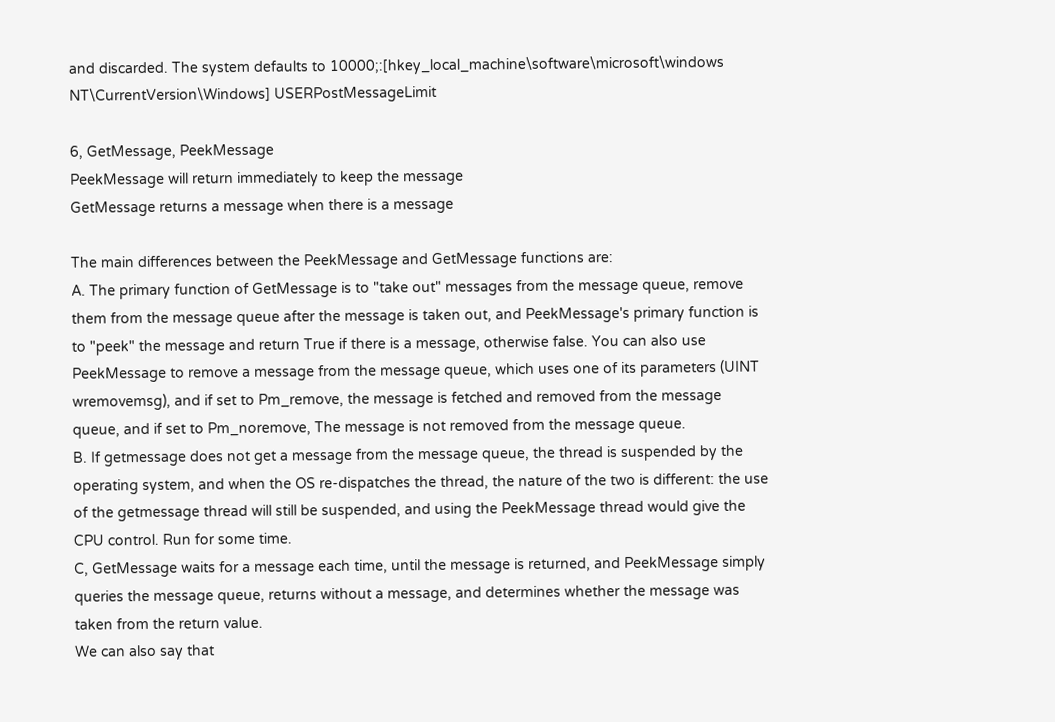and discarded. The system defaults to 10000;:[hkey_local_machine\software\microsoft\windows NT\CurrentVersion\Windows] USERPostMessageLimit

6, GetMessage, PeekMessage
PeekMessage will return immediately to keep the message
GetMessage returns a message when there is a message

The main differences between the PeekMessage and GetMessage functions are:
A. The primary function of GetMessage is to "take out" messages from the message queue, remove them from the message queue after the message is taken out, and PeekMessage's primary function is to "peek" the message and return True if there is a message, otherwise false. You can also use PeekMessage to remove a message from the message queue, which uses one of its parameters (UINT wremovemsg), and if set to Pm_remove, the message is fetched and removed from the message queue, and if set to Pm_noremove, The message is not removed from the message queue.
B. If getmessage does not get a message from the message queue, the thread is suspended by the operating system, and when the OS re-dispatches the thread, the nature of the two is different: the use of the getmessage thread will still be suspended, and using the PeekMessage thread would give the CPU control. Run for some time.
C, GetMessage waits for a message each time, until the message is returned, and PeekMessage simply queries the message queue, returns without a message, and determines whether the message was taken from the return value.
We can also say that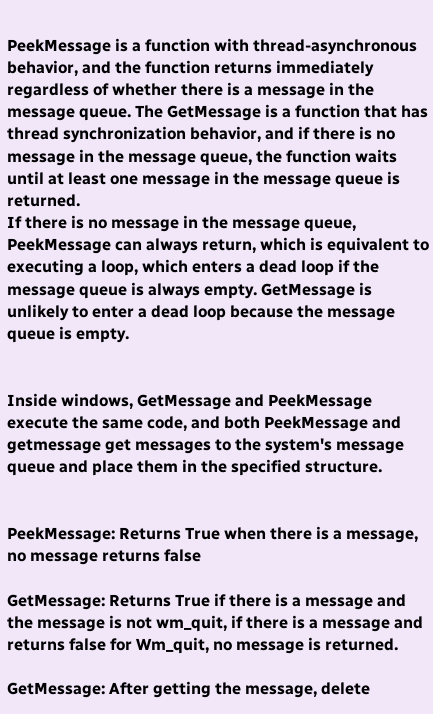PeekMessage is a function with thread-asynchronous behavior, and the function returns immediately regardless of whether there is a message in the message queue. The GetMessage is a function that has thread synchronization behavior, and if there is no message in the message queue, the function waits until at least one message in the message queue is returned.
If there is no message in the message queue, PeekMessage can always return, which is equivalent to executing a loop, which enters a dead loop if the message queue is always empty. GetMessage is unlikely to enter a dead loop because the message queue is empty.


Inside windows, GetMessage and PeekMessage execute the same code, and both PeekMessage and getmessage get messages to the system's message queue and place them in the specified structure.


PeekMessage: Returns True when there is a message, no message returns false

GetMessage: Returns True if there is a message and the message is not wm_quit, if there is a message and returns false for Wm_quit, no message is returned.

GetMessage: After getting the message, delete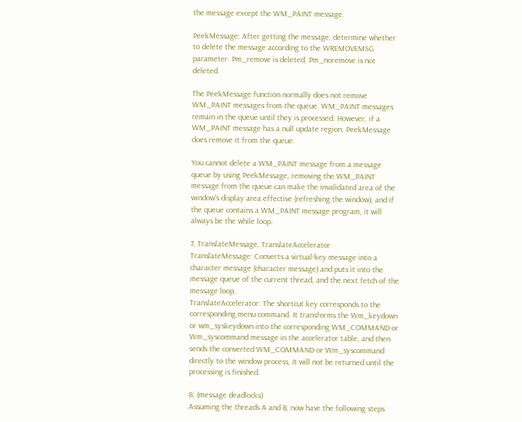the message except the WM_PAINT message.

PeekMessage: After getting the message, determine whether to delete the message according to the WREMOVEMSG parameter. Pm_remove is deleted, Pm_noremove is not deleted.

The PeekMessage function normally does not remove WM_PAINT messages from the queue. WM_PAINT messages remain in the queue until they is processed. However, if a WM_PAINT message has a null update region, PeekMessage does remove it from the queue.

You cannot delete a WM_PAINT message from a message queue by using PeekMessage, removing the WM_PAINT message from the queue can make the invalidated area of the window's display area effective (refreshing the window), and if the queue contains a WM_PAINT message program, it will always be the while loop.

7, TranslateMessage, TranslateAccelerator
TranslateMessage: Converts a virtual-key message into a character message (character message) and puts it into the message queue of the current thread, and the next fetch of the message loop.
TranslateAccelerator: The shortcut key corresponds to the corresponding menu command. It transforms the Wm_keydown or wm_syskeydown into the corresponding WM_COMMAND or Wm_syscommand message in the accelerator table, and then sends the converted WM_COMMAND or Wm_syscommand directly to the window process, It will not be returned until the processing is finished.

8, (message deadlocks)
Assuming the threads A and B, now have the following steps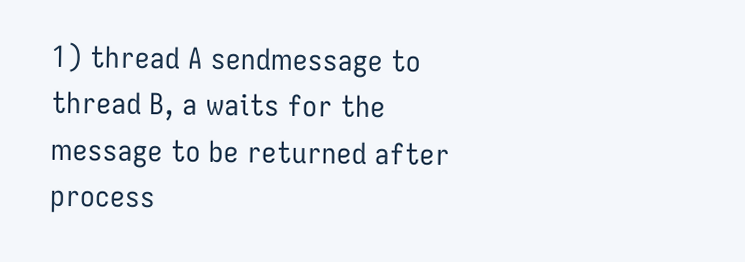1) thread A sendmessage to thread B, a waits for the message to be returned after process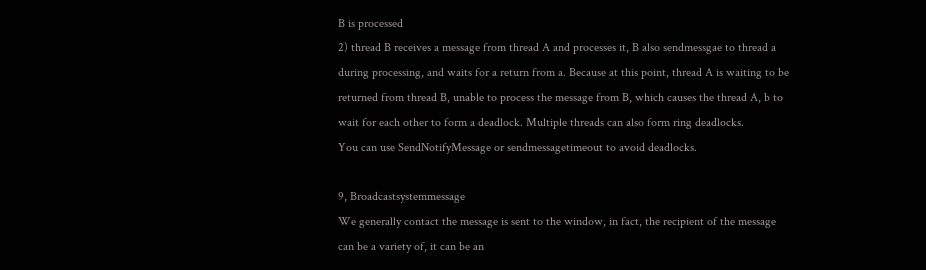B is processed
2) thread B receives a message from thread A and processes it, B also sendmessgae to thread a during processing, and waits for a return from a. Because at this point, thread A is waiting to be returned from thread B, unable to process the message from B, which causes the thread A, b to wait for each other to form a deadlock. Multiple threads can also form ring deadlocks.
You can use SendNotifyMessage or sendmessagetimeout to avoid deadlocks.

9, Broadcastsystemmessage
We generally contact the message is sent to the window, in fact, the recipient of the message can be a variety of, it can be an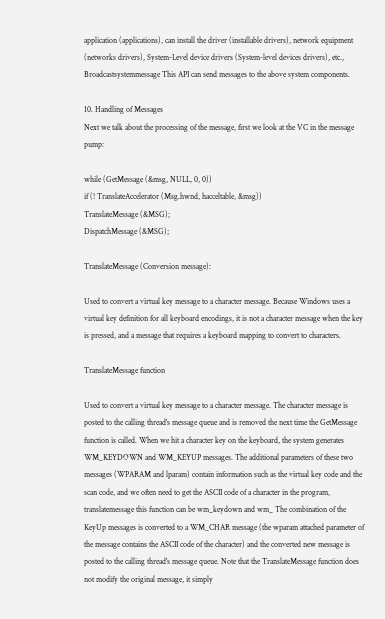application (applications), can install the driver (installable drivers), network equipment (networks drivers), System-Level device drivers (System-level devices drivers), etc.,
Broadcastsystemmessage This API can send messages to the above system components.

10. Handling of Messages
Next we talk about the processing of the message, first we look at the VC in the message pump:

while (GetMessage (&msg, NULL, 0, 0))
if (! TranslateAccelerator (Msg.hwnd, hacceltable, &msg))
TranslateMessage (&MSG);
DispatchMessage (&MSG);

TranslateMessage (Conversion message):

Used to convert a virtual key message to a character message. Because Windows uses a virtual key definition for all keyboard encodings, it is not a character message when the key is pressed, and a message that requires a keyboard mapping to convert to characters.

TranslateMessage function

Used to convert a virtual key message to a character message. The character message is posted to the calling thread's message queue and is removed the next time the GetMessage function is called. When we hit a character key on the keyboard, the system generates WM_KEYDOWN and WM_KEYUP messages. The additional parameters of these two messages (WPARAM and lparam) contain information such as the virtual key code and the scan code, and we often need to get the ASCII code of a character in the program, translatemessage this function can be wm_keydown and wm_ The combination of the KeyUp messages is converted to a WM_CHAR message (the wparam attached parameter of the message contains the ASCII code of the character) and the converted new message is posted to the calling thread's message queue. Note that the TranslateMessage function does not modify the original message, it simply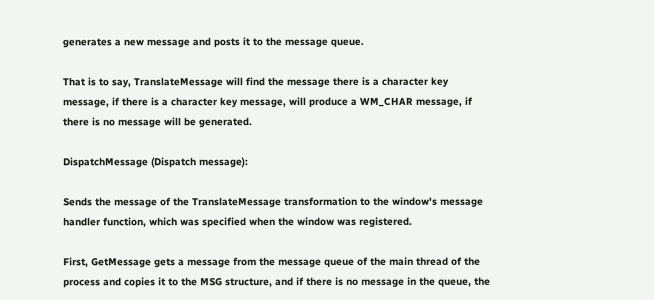generates a new message and posts it to the message queue.

That is to say, TranslateMessage will find the message there is a character key message, if there is a character key message, will produce a WM_CHAR message, if there is no message will be generated.

DispatchMessage (Dispatch message):

Sends the message of the TranslateMessage transformation to the window's message handler function, which was specified when the window was registered.

First, GetMessage gets a message from the message queue of the main thread of the process and copies it to the MSG structure, and if there is no message in the queue, the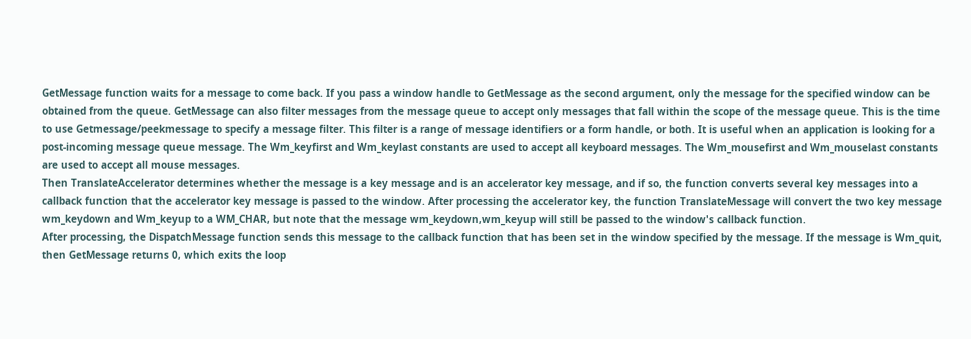GetMessage function waits for a message to come back. If you pass a window handle to GetMessage as the second argument, only the message for the specified window can be obtained from the queue. GetMessage can also filter messages from the message queue to accept only messages that fall within the scope of the message queue. This is the time to use Getmessage/peekmessage to specify a message filter. This filter is a range of message identifiers or a form handle, or both. It is useful when an application is looking for a post-incoming message queue message. The Wm_keyfirst and Wm_keylast constants are used to accept all keyboard messages. The Wm_mousefirst and Wm_mouselast constants are used to accept all mouse messages.
Then TranslateAccelerator determines whether the message is a key message and is an accelerator key message, and if so, the function converts several key messages into a callback function that the accelerator key message is passed to the window. After processing the accelerator key, the function TranslateMessage will convert the two key message wm_keydown and Wm_keyup to a WM_CHAR, but note that the message wm_keydown,wm_keyup will still be passed to the window's callback function.
After processing, the DispatchMessage function sends this message to the callback function that has been set in the window specified by the message. If the message is Wm_quit, then GetMessage returns 0, which exits the loop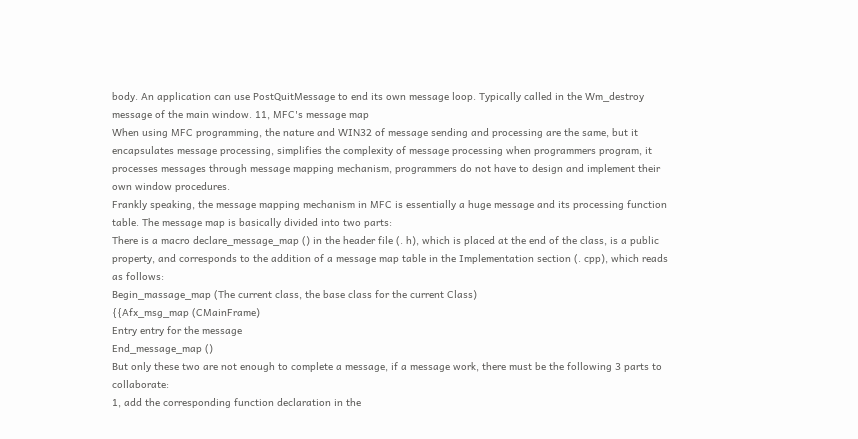body. An application can use PostQuitMessage to end its own message loop. Typically called in the Wm_destroy message of the main window. 11, MFC's message map
When using MFC programming, the nature and WIN32 of message sending and processing are the same, but it encapsulates message processing, simplifies the complexity of message processing when programmers program, it processes messages through message mapping mechanism, programmers do not have to design and implement their own window procedures.
Frankly speaking, the message mapping mechanism in MFC is essentially a huge message and its processing function table. The message map is basically divided into two parts:
There is a macro declare_message_map () in the header file (. h), which is placed at the end of the class, is a public property, and corresponds to the addition of a message map table in the Implementation section (. cpp), which reads as follows:
Begin_massage_map (The current class, the base class for the current Class)
{{Afx_msg_map (CMainFrame)
Entry entry for the message
End_message_map ()
But only these two are not enough to complete a message, if a message work, there must be the following 3 parts to collaborate:
1, add the corresponding function declaration in the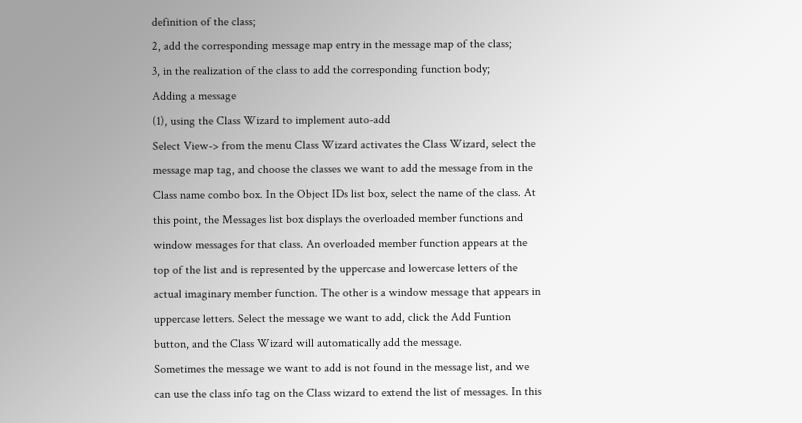definition of the class;
2, add the corresponding message map entry in the message map of the class;
3, in the realization of the class to add the corresponding function body;
Adding a message
(1), using the Class Wizard to implement auto-add
Select View-> from the menu Class Wizard activates the Class Wizard, select the message map tag, and choose the classes we want to add the message from in the Class name combo box. In the Object IDs list box, select the name of the class. At this point, the Messages list box displays the overloaded member functions and window messages for that class. An overloaded member function appears at the top of the list and is represented by the uppercase and lowercase letters of the actual imaginary member function. The other is a window message that appears in uppercase letters. Select the message we want to add, click the Add Funtion button, and the Class Wizard will automatically add the message.
Sometimes the message we want to add is not found in the message list, and we can use the class info tag on the Class wizard to extend the list of messages. In this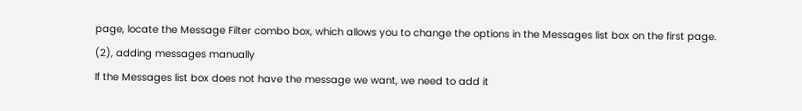page, locate the Message Filter combo box, which allows you to change the options in the Messages list box on the first page.
(2), adding messages manually
If the Messages list box does not have the message we want, we need to add it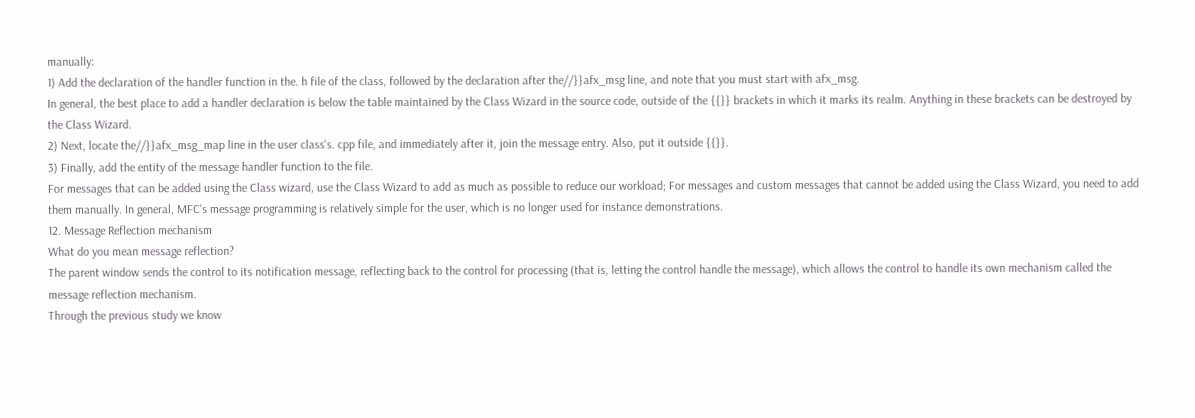manually:
1) Add the declaration of the handler function in the. h file of the class, followed by the declaration after the//}}afx_msg line, and note that you must start with afx_msg.
In general, the best place to add a handler declaration is below the table maintained by the Class Wizard in the source code, outside of the {{}} brackets in which it marks its realm. Anything in these brackets can be destroyed by the Class Wizard.
2) Next, locate the//}}afx_msg_map line in the user class's. cpp file, and immediately after it, join the message entry. Also, put it outside {{}}.
3) Finally, add the entity of the message handler function to the file.
For messages that can be added using the Class wizard, use the Class Wizard to add as much as possible to reduce our workload; For messages and custom messages that cannot be added using the Class Wizard, you need to add them manually. In general, MFC's message programming is relatively simple for the user, which is no longer used for instance demonstrations.
12. Message Reflection mechanism
What do you mean message reflection?
The parent window sends the control to its notification message, reflecting back to the control for processing (that is, letting the control handle the message), which allows the control to handle its own mechanism called the message reflection mechanism.
Through the previous study we know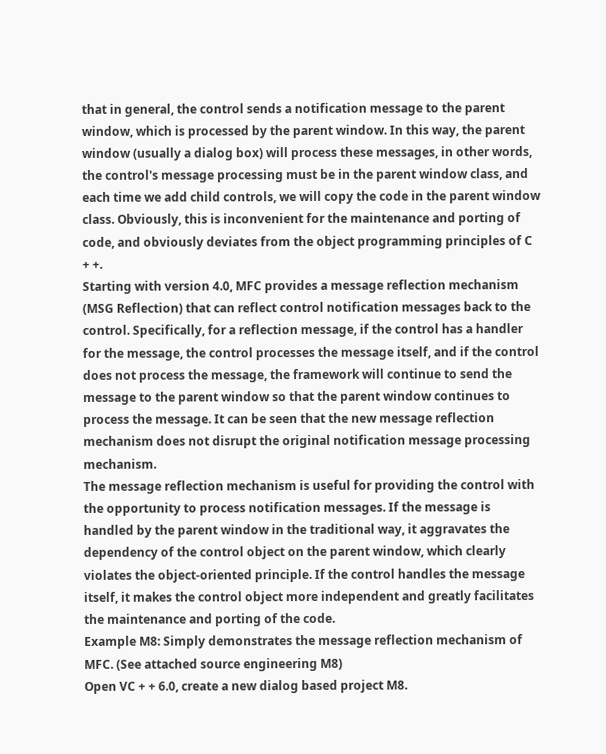that in general, the control sends a notification message to the parent window, which is processed by the parent window. In this way, the parent window (usually a dialog box) will process these messages, in other words, the control's message processing must be in the parent window class, and each time we add child controls, we will copy the code in the parent window class. Obviously, this is inconvenient for the maintenance and porting of code, and obviously deviates from the object programming principles of C + +.
Starting with version 4.0, MFC provides a message reflection mechanism (MSG Reflection) that can reflect control notification messages back to the control. Specifically, for a reflection message, if the control has a handler for the message, the control processes the message itself, and if the control does not process the message, the framework will continue to send the message to the parent window so that the parent window continues to process the message. It can be seen that the new message reflection mechanism does not disrupt the original notification message processing mechanism.
The message reflection mechanism is useful for providing the control with the opportunity to process notification messages. If the message is handled by the parent window in the traditional way, it aggravates the dependency of the control object on the parent window, which clearly violates the object-oriented principle. If the control handles the message itself, it makes the control object more independent and greatly facilitates the maintenance and porting of the code.
Example M8: Simply demonstrates the message reflection mechanism of MFC. (See attached source engineering M8)
Open VC + + 6.0, create a new dialog based project M8.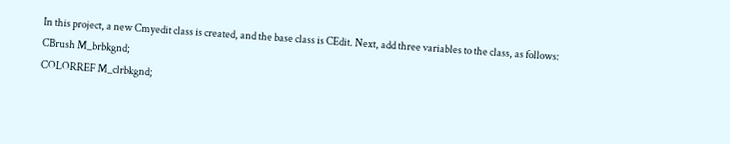In this project, a new Cmyedit class is created, and the base class is CEdit. Next, add three variables to the class, as follows:
CBrush M_brbkgnd;
COLORREF M_clrbkgnd;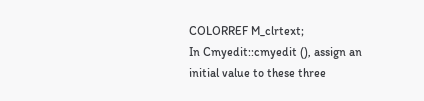COLORREF M_clrtext;
In Cmyedit::cmyedit (), assign an initial value to these three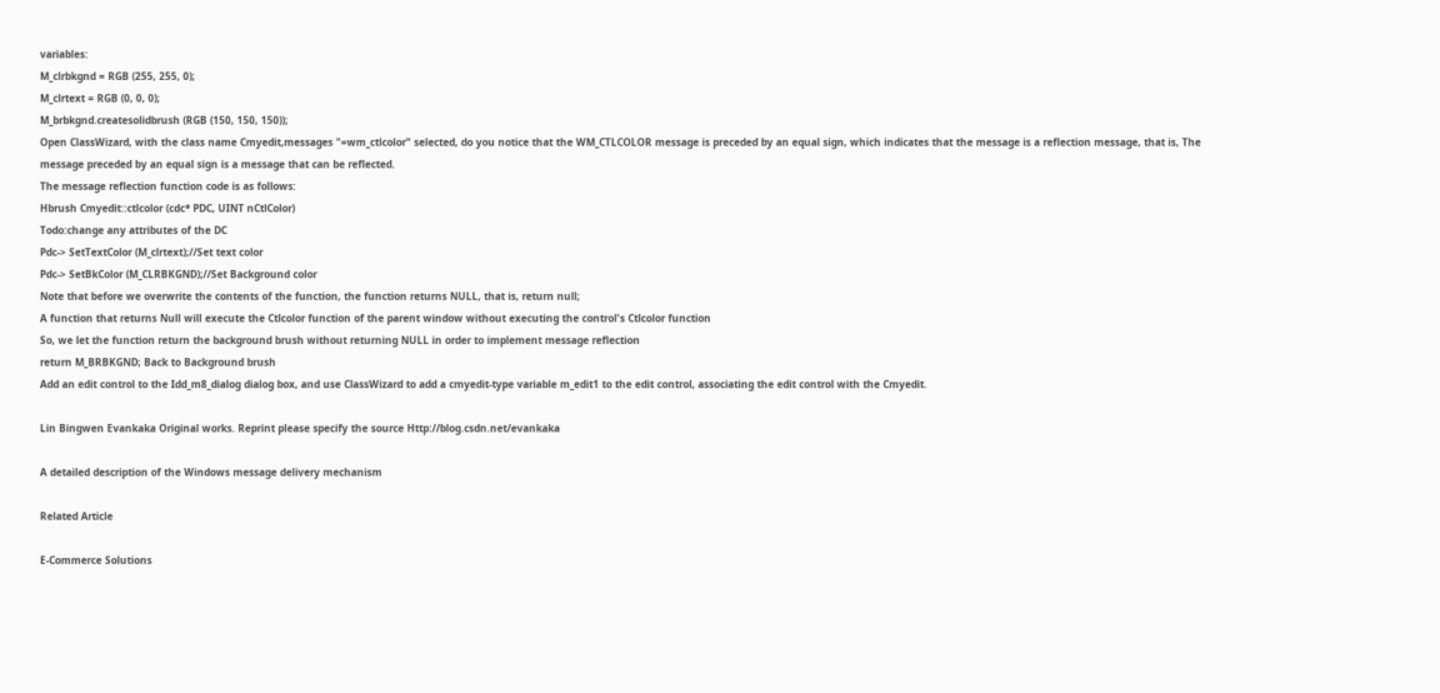variables:
M_clrbkgnd = RGB (255, 255, 0);
M_clrtext = RGB (0, 0, 0);
M_brbkgnd.createsolidbrush (RGB (150, 150, 150));
Open ClassWizard, with the class name Cmyedit,messages "=wm_ctlcolor" selected, do you notice that the WM_CTLCOLOR message is preceded by an equal sign, which indicates that the message is a reflection message, that is, The message preceded by an equal sign is a message that can be reflected.
The message reflection function code is as follows:
Hbrush Cmyedit::ctlcolor (cdc* PDC, UINT nCtlColor)
Todo:change any attributes of the DC
Pdc-> SetTextColor (M_clrtext);//Set text color
Pdc-> SetBkColor (M_CLRBKGND);//Set Background color
Note that before we overwrite the contents of the function, the function returns NULL, that is, return null;
A function that returns Null will execute the Ctlcolor function of the parent window without executing the control's Ctlcolor function
So, we let the function return the background brush without returning NULL in order to implement message reflection
return M_BRBKGND; Back to Background brush
Add an edit control to the Idd_m8_dialog dialog box, and use ClassWizard to add a cmyedit-type variable m_edit1 to the edit control, associating the edit control with the Cmyedit.

Lin Bingwen Evankaka Original works. Reprint please specify the source Http://blog.csdn.net/evankaka

A detailed description of the Windows message delivery mechanism

Related Article

E-Commerce Solutions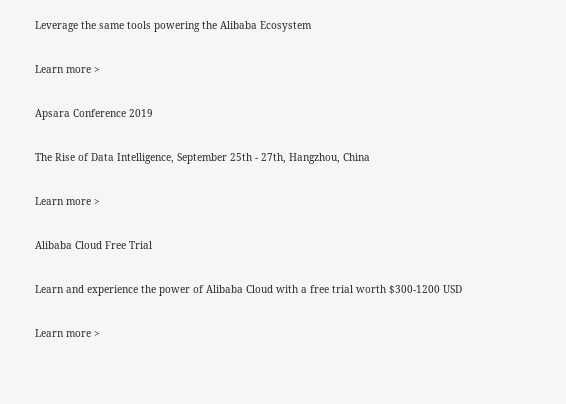Leverage the same tools powering the Alibaba Ecosystem

Learn more >

Apsara Conference 2019

The Rise of Data Intelligence, September 25th - 27th, Hangzhou, China

Learn more >

Alibaba Cloud Free Trial

Learn and experience the power of Alibaba Cloud with a free trial worth $300-1200 USD

Learn more >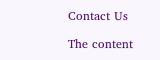Contact Us

The content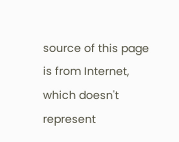source of this page is from Internet, which doesn't represent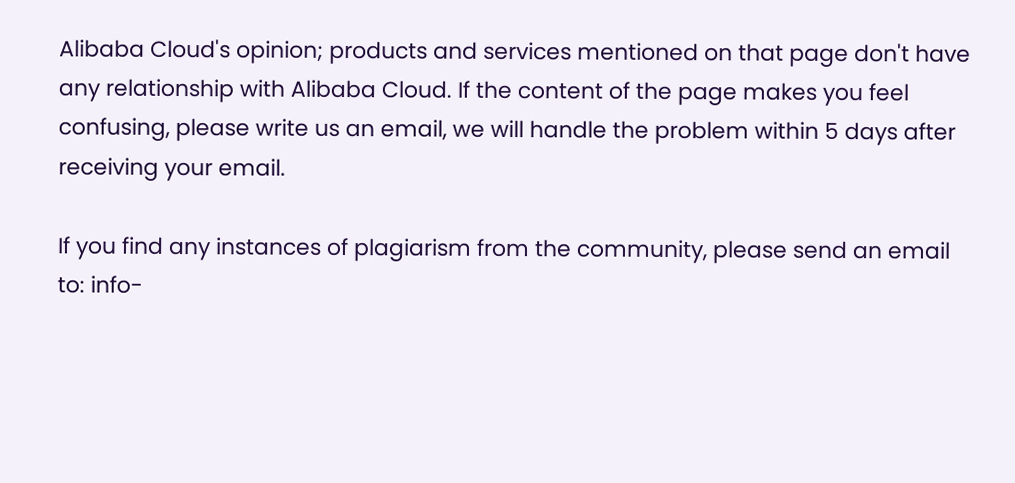Alibaba Cloud's opinion; products and services mentioned on that page don't have any relationship with Alibaba Cloud. If the content of the page makes you feel confusing, please write us an email, we will handle the problem within 5 days after receiving your email.

If you find any instances of plagiarism from the community, please send an email to: info-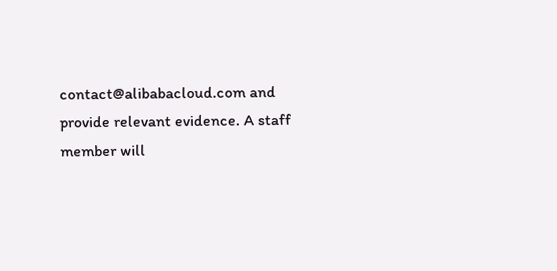contact@alibabacloud.com and provide relevant evidence. A staff member will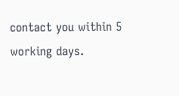contact you within 5 working days.